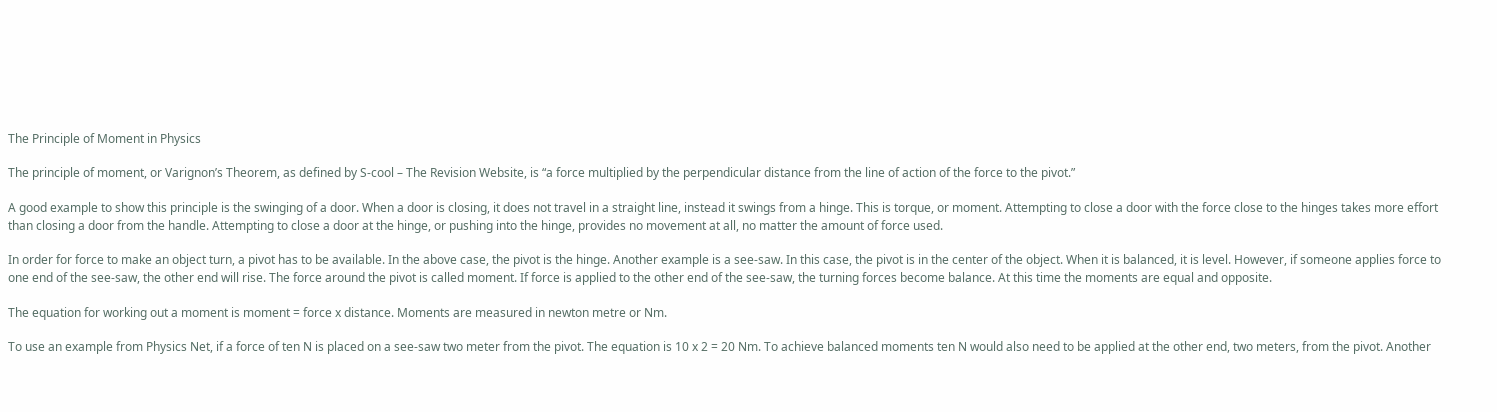The Principle of Moment in Physics

The principle of moment, or Varignon’s Theorem, as defined by S-cool – The Revision Website, is “a force multiplied by the perpendicular distance from the line of action of the force to the pivot.”

A good example to show this principle is the swinging of a door. When a door is closing, it does not travel in a straight line, instead it swings from a hinge. This is torque, or moment. Attempting to close a door with the force close to the hinges takes more effort than closing a door from the handle. Attempting to close a door at the hinge, or pushing into the hinge, provides no movement at all, no matter the amount of force used.

In order for force to make an object turn, a pivot has to be available. In the above case, the pivot is the hinge. Another example is a see-saw. In this case, the pivot is in the center of the object. When it is balanced, it is level. However, if someone applies force to one end of the see-saw, the other end will rise. The force around the pivot is called moment. If force is applied to the other end of the see-saw, the turning forces become balance. At this time the moments are equal and opposite.

The equation for working out a moment is moment = force x distance. Moments are measured in newton metre or Nm.

To use an example from Physics Net, if a force of ten N is placed on a see-saw two meter from the pivot. The equation is 10 x 2 = 20 Nm. To achieve balanced moments ten N would also need to be applied at the other end, two meters, from the pivot. Another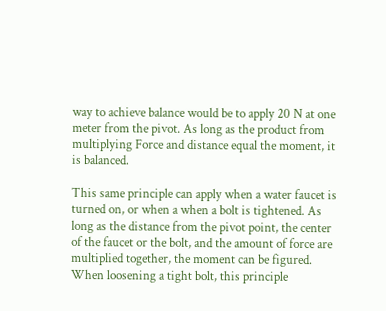way to achieve balance would be to apply 20 N at one meter from the pivot. As long as the product from multiplying Force and distance equal the moment, it is balanced.

This same principle can apply when a water faucet is turned on, or when a when a bolt is tightened. As long as the distance from the pivot point, the center of the faucet or the bolt, and the amount of force are multiplied together, the moment can be figured. When loosening a tight bolt, this principle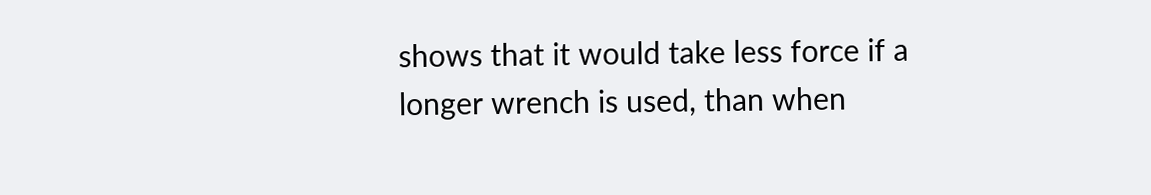shows that it would take less force if a longer wrench is used, than when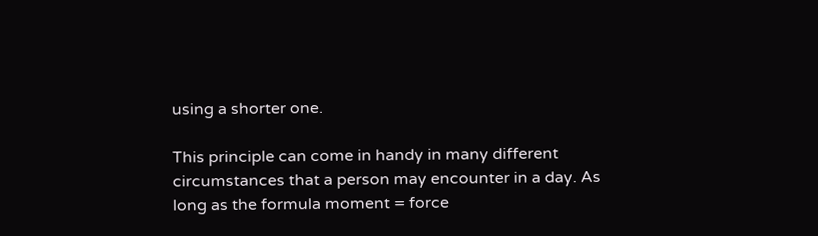using a shorter one.

This principle can come in handy in many different circumstances that a person may encounter in a day. As long as the formula moment = force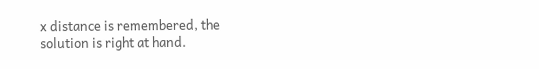x distance is remembered, the solution is right at hand.